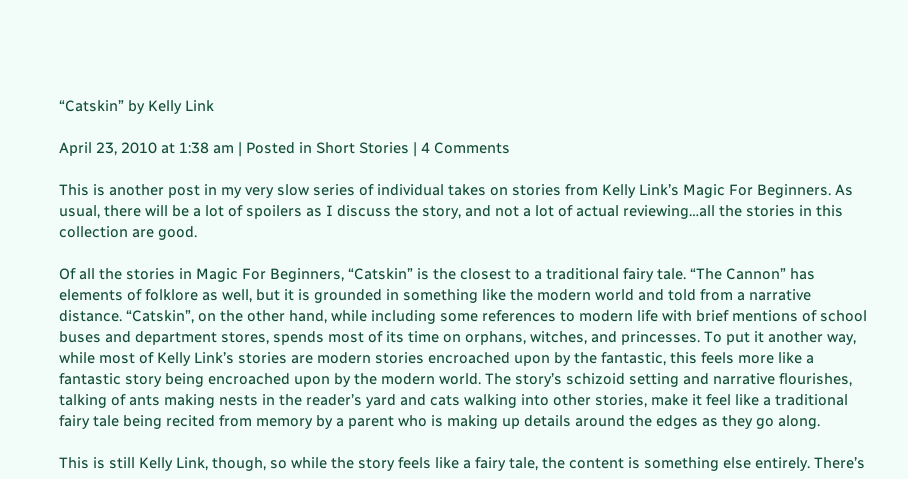“Catskin” by Kelly Link

April 23, 2010 at 1:38 am | Posted in Short Stories | 4 Comments

This is another post in my very slow series of individual takes on stories from Kelly Link’s Magic For Beginners. As usual, there will be a lot of spoilers as I discuss the story, and not a lot of actual reviewing…all the stories in this collection are good.

Of all the stories in Magic For Beginners, “Catskin” is the closest to a traditional fairy tale. “The Cannon” has elements of folklore as well, but it is grounded in something like the modern world and told from a narrative distance. “Catskin”, on the other hand, while including some references to modern life with brief mentions of school buses and department stores, spends most of its time on orphans, witches, and princesses. To put it another way, while most of Kelly Link’s stories are modern stories encroached upon by the fantastic, this feels more like a fantastic story being encroached upon by the modern world. The story’s schizoid setting and narrative flourishes, talking of ants making nests in the reader’s yard and cats walking into other stories, make it feel like a traditional fairy tale being recited from memory by a parent who is making up details around the edges as they go along.

This is still Kelly Link, though, so while the story feels like a fairy tale, the content is something else entirely. There’s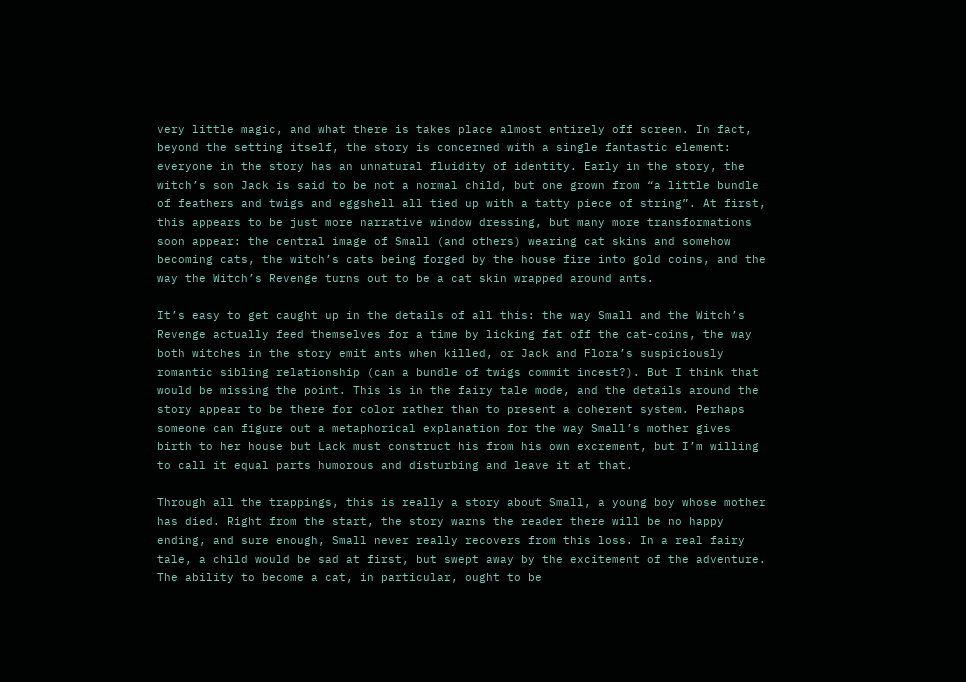very little magic, and what there is takes place almost entirely off screen. In fact, beyond the setting itself, the story is concerned with a single fantastic element: everyone in the story has an unnatural fluidity of identity. Early in the story, the witch’s son Jack is said to be not a normal child, but one grown from “a little bundle of feathers and twigs and eggshell all tied up with a tatty piece of string”. At first, this appears to be just more narrative window dressing, but many more transformations soon appear: the central image of Small (and others) wearing cat skins and somehow becoming cats, the witch’s cats being forged by the house fire into gold coins, and the way the Witch’s Revenge turns out to be a cat skin wrapped around ants.

It’s easy to get caught up in the details of all this: the way Small and the Witch’s Revenge actually feed themselves for a time by licking fat off the cat-coins, the way both witches in the story emit ants when killed, or Jack and Flora’s suspiciously romantic sibling relationship (can a bundle of twigs commit incest?). But I think that would be missing the point. This is in the fairy tale mode, and the details around the story appear to be there for color rather than to present a coherent system. Perhaps someone can figure out a metaphorical explanation for the way Small’s mother gives birth to her house but Lack must construct his from his own excrement, but I’m willing to call it equal parts humorous and disturbing and leave it at that.

Through all the trappings, this is really a story about Small, a young boy whose mother has died. Right from the start, the story warns the reader there will be no happy ending, and sure enough, Small never really recovers from this loss. In a real fairy tale, a child would be sad at first, but swept away by the excitement of the adventure. The ability to become a cat, in particular, ought to be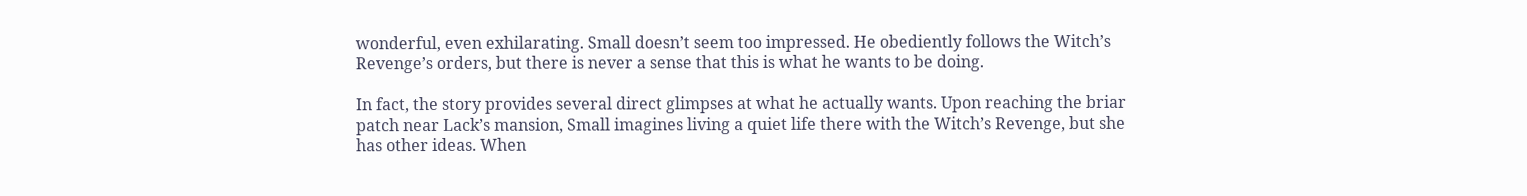wonderful, even exhilarating. Small doesn’t seem too impressed. He obediently follows the Witch’s Revenge’s orders, but there is never a sense that this is what he wants to be doing.

In fact, the story provides several direct glimpses at what he actually wants. Upon reaching the briar patch near Lack’s mansion, Small imagines living a quiet life there with the Witch’s Revenge, but she has other ideas. When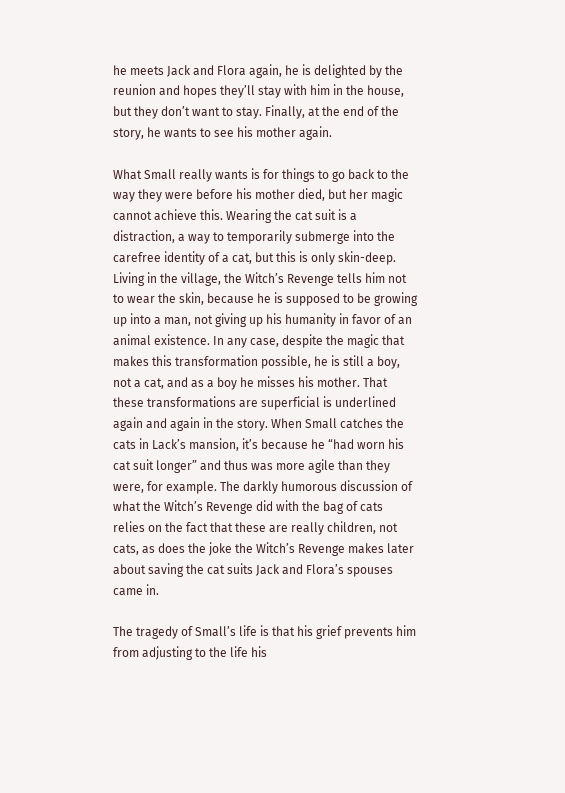he meets Jack and Flora again, he is delighted by the reunion and hopes they’ll stay with him in the house, but they don’t want to stay. Finally, at the end of the story, he wants to see his mother again.

What Small really wants is for things to go back to the way they were before his mother died, but her magic cannot achieve this. Wearing the cat suit is a distraction, a way to temporarily submerge into the carefree identity of a cat, but this is only skin-deep. Living in the village, the Witch’s Revenge tells him not to wear the skin, because he is supposed to be growing up into a man, not giving up his humanity in favor of an animal existence. In any case, despite the magic that makes this transformation possible, he is still a boy, not a cat, and as a boy he misses his mother. That these transformations are superficial is underlined again and again in the story. When Small catches the cats in Lack’s mansion, it’s because he “had worn his cat suit longer” and thus was more agile than they were, for example. The darkly humorous discussion of what the Witch’s Revenge did with the bag of cats relies on the fact that these are really children, not cats, as does the joke the Witch’s Revenge makes later about saving the cat suits Jack and Flora’s spouses came in.

The tragedy of Small’s life is that his grief prevents him from adjusting to the life his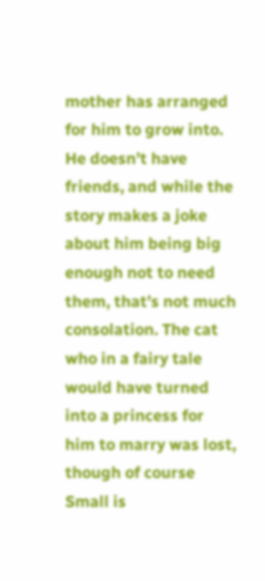mother has arranged for him to grow into. He doesn’t have friends, and while the story makes a joke about him being big enough not to need them, that’s not much consolation. The cat who in a fairy tale would have turned into a princess for him to marry was lost, though of course Small is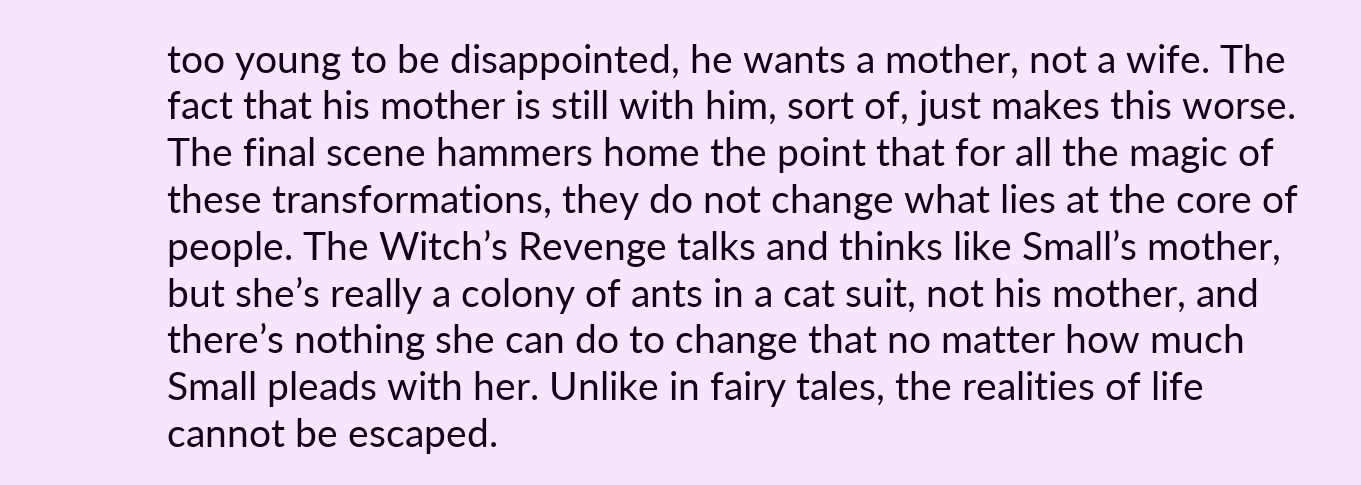too young to be disappointed, he wants a mother, not a wife. The fact that his mother is still with him, sort of, just makes this worse. The final scene hammers home the point that for all the magic of these transformations, they do not change what lies at the core of people. The Witch’s Revenge talks and thinks like Small’s mother, but she’s really a colony of ants in a cat suit, not his mother, and there’s nothing she can do to change that no matter how much Small pleads with her. Unlike in fairy tales, the realities of life cannot be escaped.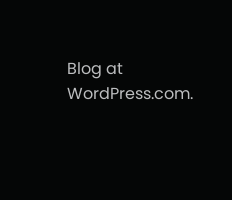Blog at WordPress.com.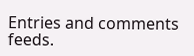Entries and comments feeds.